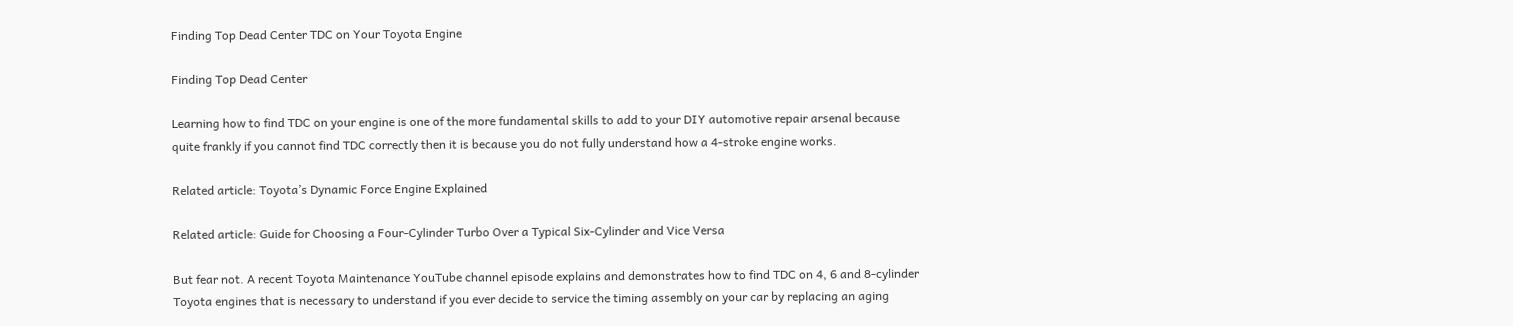Finding Top Dead Center TDC on Your Toyota Engine

Finding Top Dead Center

Learning how to find TDC on your engine is one of the more fundamental skills to add to your DIY automotive repair arsenal because quite frankly if you cannot find TDC correctly then it is because you do not fully understand how a 4-stroke engine works.

Related article: Toyota’s Dynamic Force Engine Explained

Related article: Guide for Choosing a Four-Cylinder Turbo Over a Typical Six-Cylinder and Vice Versa

But fear not. A recent Toyota Maintenance YouTube channel episode explains and demonstrates how to find TDC on 4, 6 and 8-cylinder Toyota engines that is necessary to understand if you ever decide to service the timing assembly on your car by replacing an aging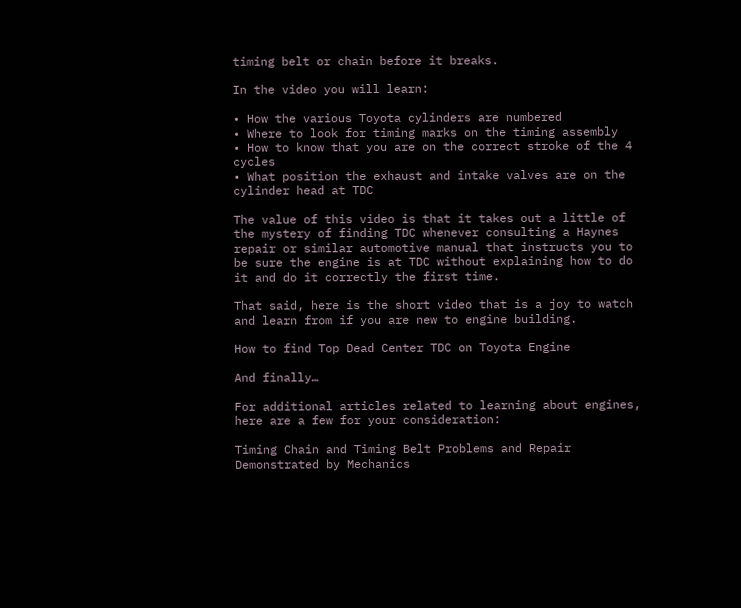timing belt or chain before it breaks.

In the video you will learn:

• How the various Toyota cylinders are numbered
• Where to look for timing marks on the timing assembly
• How to know that you are on the correct stroke of the 4 cycles
• What position the exhaust and intake valves are on the cylinder head at TDC

The value of this video is that it takes out a little of the mystery of finding TDC whenever consulting a Haynes repair or similar automotive manual that instructs you to be sure the engine is at TDC without explaining how to do it and do it correctly the first time.

That said, here is the short video that is a joy to watch and learn from if you are new to engine building.

How to find Top Dead Center TDC on Toyota Engine

And finally…

For additional articles related to learning about engines, here are a few for your consideration:

Timing Chain and Timing Belt Problems and Repair Demonstrated by Mechanics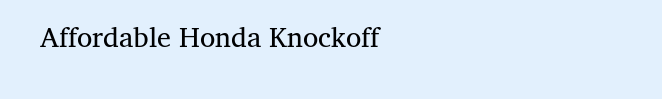Affordable Honda Knockoff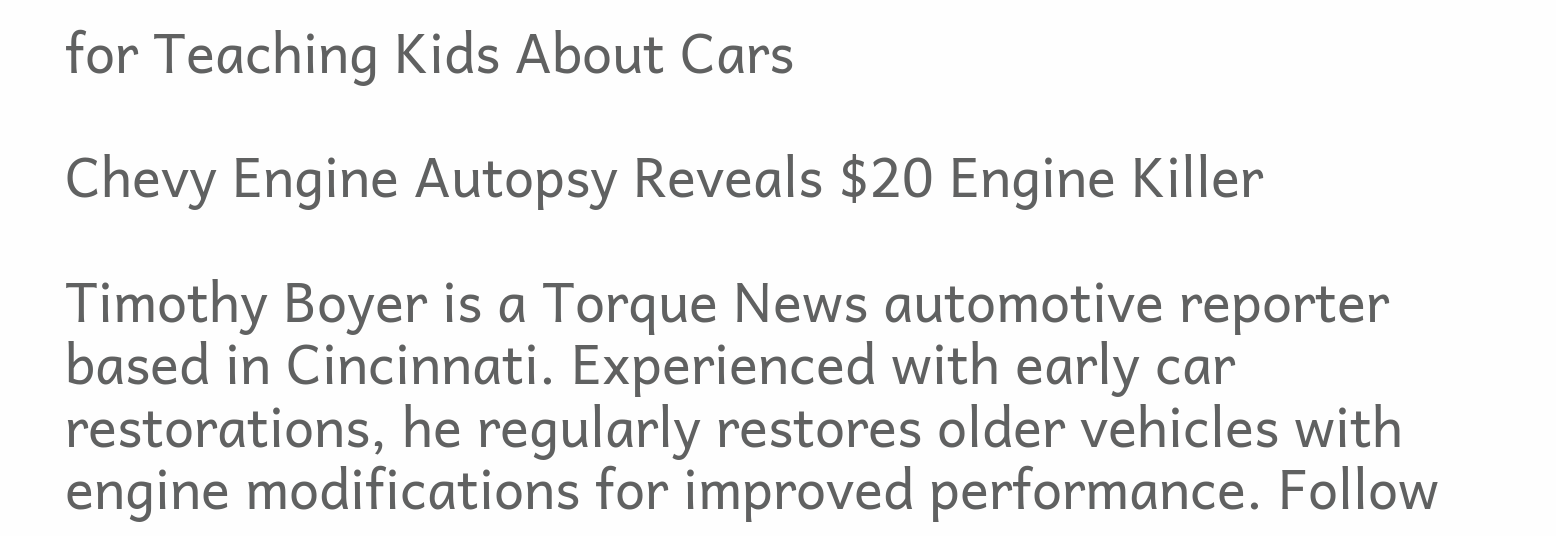for Teaching Kids About Cars

Chevy Engine Autopsy Reveals $20 Engine Killer

Timothy Boyer is a Torque News automotive reporter based in Cincinnati. Experienced with early car restorations, he regularly restores older vehicles with engine modifications for improved performance. Follow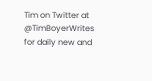Tim on Twitter at @TimBoyerWrites for daily new and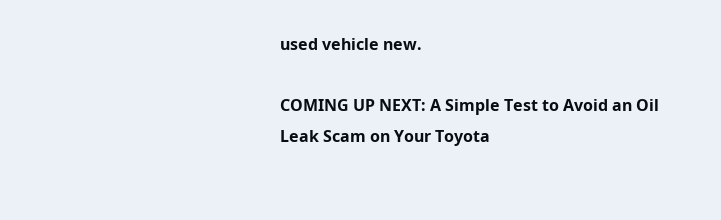used vehicle new.

COMING UP NEXT: A Simple Test to Avoid an Oil Leak Scam on Your Toyota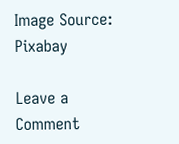Image Source: Pixabay

Leave a Comment